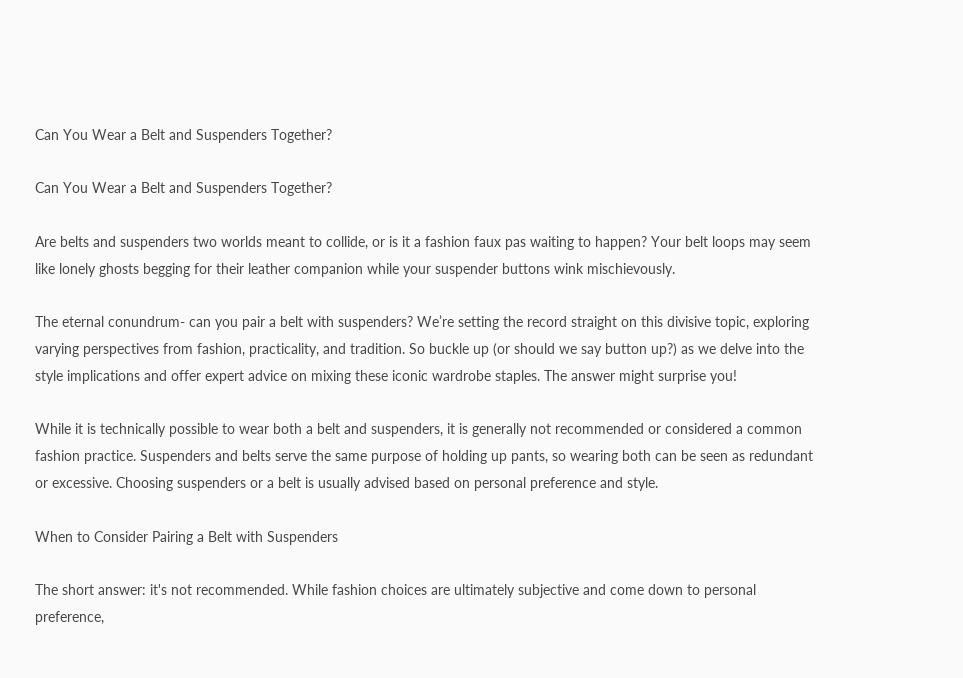Can You Wear a Belt and Suspenders Together?

Can You Wear a Belt and Suspenders Together?

Are belts and suspenders two worlds meant to collide, or is it a fashion faux pas waiting to happen? Your belt loops may seem like lonely ghosts begging for their leather companion while your suspender buttons wink mischievously.

The eternal conundrum- can you pair a belt with suspenders? We’re setting the record straight on this divisive topic, exploring varying perspectives from fashion, practicality, and tradition. So buckle up (or should we say button up?) as we delve into the style implications and offer expert advice on mixing these iconic wardrobe staples. The answer might surprise you!

While it is technically possible to wear both a belt and suspenders, it is generally not recommended or considered a common fashion practice. Suspenders and belts serve the same purpose of holding up pants, so wearing both can be seen as redundant or excessive. Choosing suspenders or a belt is usually advised based on personal preference and style.

When to Consider Pairing a Belt with Suspenders

The short answer: it's not recommended. While fashion choices are ultimately subjective and come down to personal preference,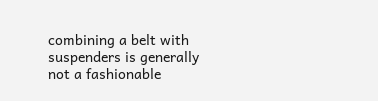combining a belt with suspenders is generally not a fashionable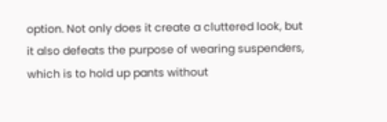option. Not only does it create a cluttered look, but it also defeats the purpose of wearing suspenders, which is to hold up pants without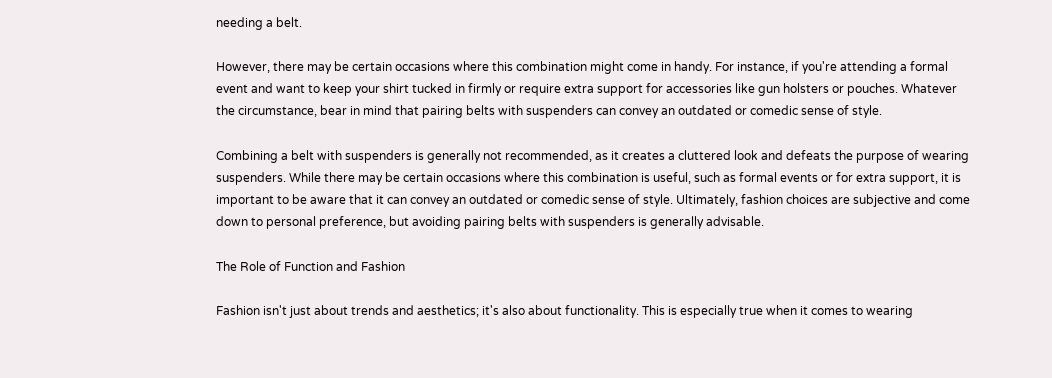needing a belt.

However, there may be certain occasions where this combination might come in handy. For instance, if you're attending a formal event and want to keep your shirt tucked in firmly or require extra support for accessories like gun holsters or pouches. Whatever the circumstance, bear in mind that pairing belts with suspenders can convey an outdated or comedic sense of style.

Combining a belt with suspenders is generally not recommended, as it creates a cluttered look and defeats the purpose of wearing suspenders. While there may be certain occasions where this combination is useful, such as formal events or for extra support, it is important to be aware that it can convey an outdated or comedic sense of style. Ultimately, fashion choices are subjective and come down to personal preference, but avoiding pairing belts with suspenders is generally advisable.

The Role of Function and Fashion

Fashion isn't just about trends and aesthetics; it's also about functionality. This is especially true when it comes to wearing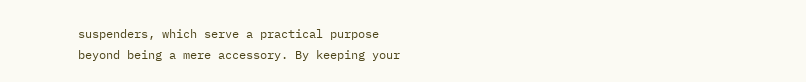suspenders, which serve a practical purpose beyond being a mere accessory. By keeping your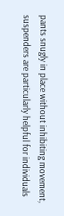pants snugly in place without inhibiting movement, suspenders are particularly helpful for individuals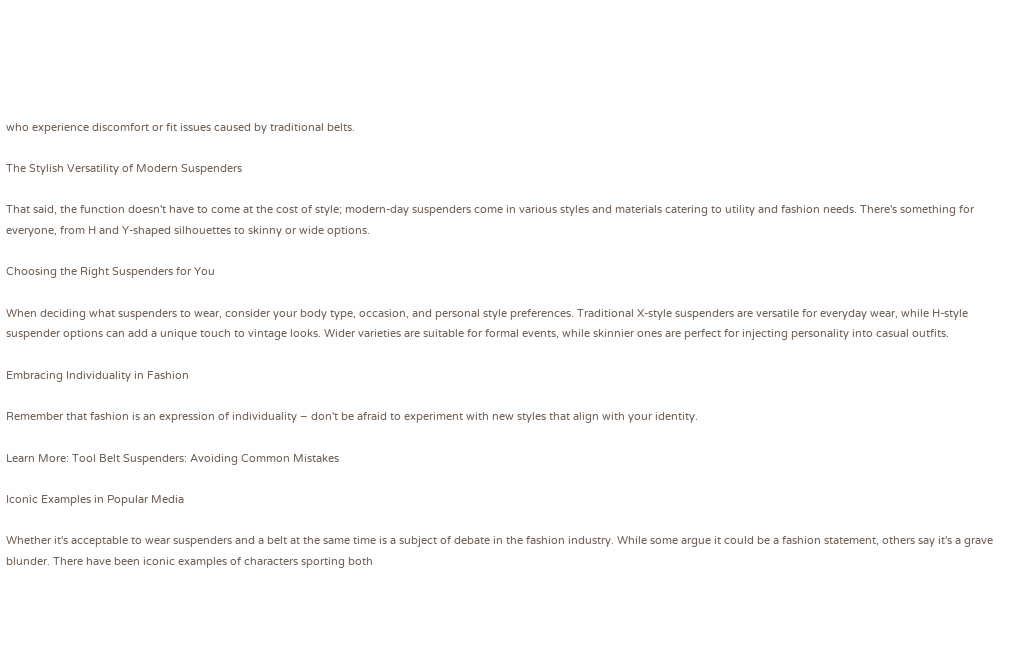who experience discomfort or fit issues caused by traditional belts.

The Stylish Versatility of Modern Suspenders

That said, the function doesn't have to come at the cost of style; modern-day suspenders come in various styles and materials catering to utility and fashion needs. There's something for everyone, from H and Y-shaped silhouettes to skinny or wide options.

Choosing the Right Suspenders for You

When deciding what suspenders to wear, consider your body type, occasion, and personal style preferences. Traditional X-style suspenders are versatile for everyday wear, while H-style suspender options can add a unique touch to vintage looks. Wider varieties are suitable for formal events, while skinnier ones are perfect for injecting personality into casual outfits.

Embracing Individuality in Fashion

Remember that fashion is an expression of individuality – don't be afraid to experiment with new styles that align with your identity.

Learn More: Tool Belt Suspenders: Avoiding Common Mistakes

Iconic Examples in Popular Media

Whether it's acceptable to wear suspenders and a belt at the same time is a subject of debate in the fashion industry. While some argue it could be a fashion statement, others say it's a grave blunder. There have been iconic examples of characters sporting both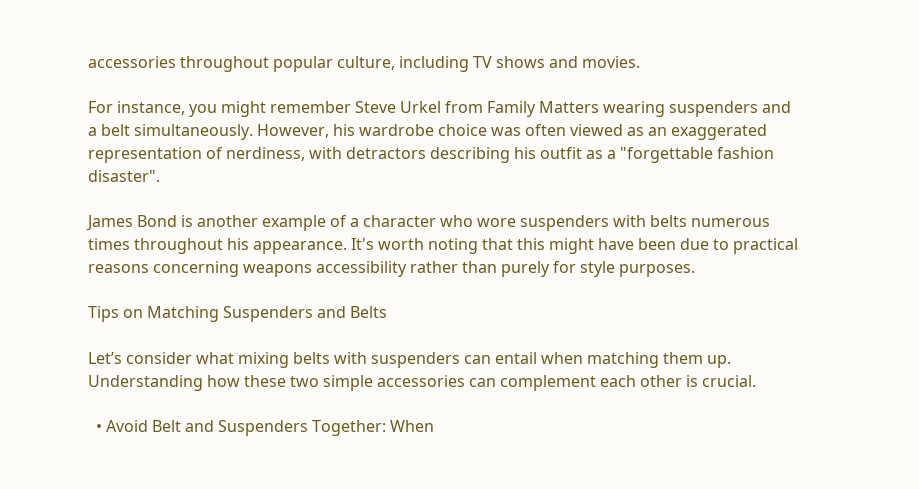accessories throughout popular culture, including TV shows and movies.

For instance, you might remember Steve Urkel from Family Matters wearing suspenders and a belt simultaneously. However, his wardrobe choice was often viewed as an exaggerated representation of nerdiness, with detractors describing his outfit as a "forgettable fashion disaster".

James Bond is another example of a character who wore suspenders with belts numerous times throughout his appearance. It's worth noting that this might have been due to practical reasons concerning weapons accessibility rather than purely for style purposes.

Tips on Matching Suspenders and Belts

Let’s consider what mixing belts with suspenders can entail when matching them up. Understanding how these two simple accessories can complement each other is crucial.

  • Avoid Belt and Suspenders Together: When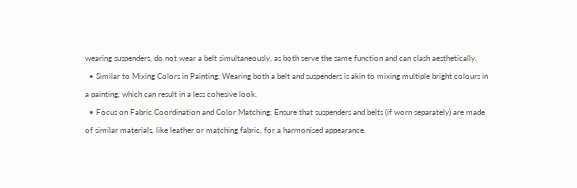wearing suspenders, do not wear a belt simultaneously, as both serve the same function and can clash aesthetically.
  • Similar to Mixing Colors in Painting: Wearing both a belt and suspenders is akin to mixing multiple bright colours in a painting, which can result in a less cohesive look.
  • Focus on Fabric Coordination and Color Matching: Ensure that suspenders and belts (if worn separately) are made of similar materials, like leather or matching fabric, for a harmonised appearance.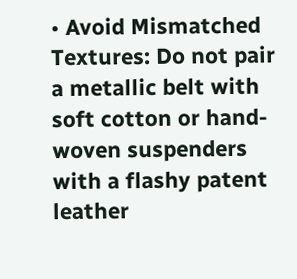• Avoid Mismatched Textures: Do not pair a metallic belt with soft cotton or hand-woven suspenders with a flashy patent leather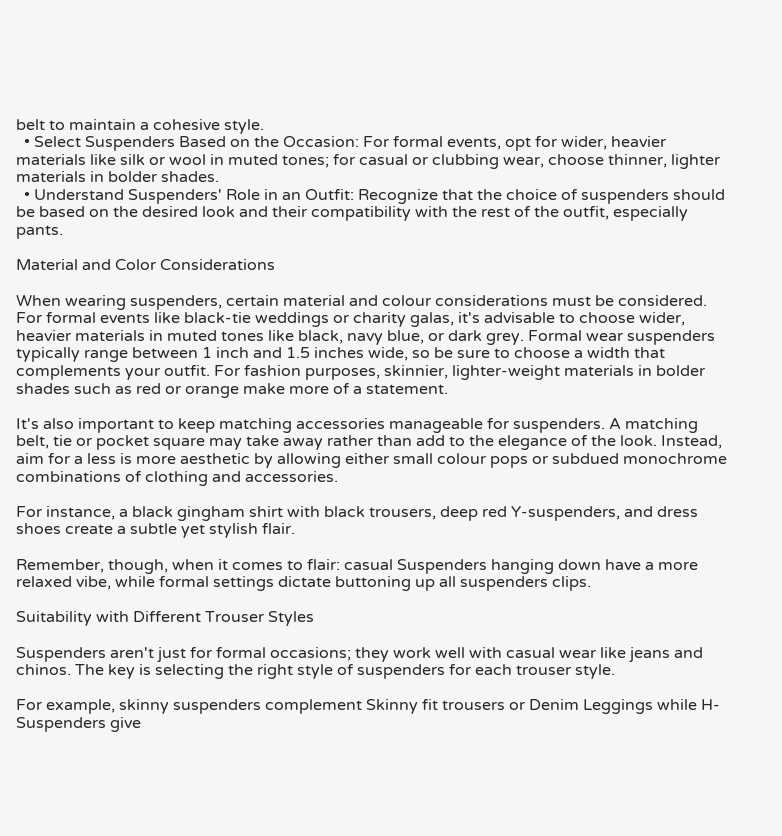belt to maintain a cohesive style.
  • Select Suspenders Based on the Occasion: For formal events, opt for wider, heavier materials like silk or wool in muted tones; for casual or clubbing wear, choose thinner, lighter materials in bolder shades.
  • Understand Suspenders' Role in an Outfit: Recognize that the choice of suspenders should be based on the desired look and their compatibility with the rest of the outfit, especially pants.

Material and Color Considerations

When wearing suspenders, certain material and colour considerations must be considered. For formal events like black-tie weddings or charity galas, it's advisable to choose wider, heavier materials in muted tones like black, navy blue, or dark grey. Formal wear suspenders typically range between 1 inch and 1.5 inches wide, so be sure to choose a width that complements your outfit. For fashion purposes, skinnier, lighter-weight materials in bolder shades such as red or orange make more of a statement.

It's also important to keep matching accessories manageable for suspenders. A matching belt, tie or pocket square may take away rather than add to the elegance of the look. Instead, aim for a less is more aesthetic by allowing either small colour pops or subdued monochrome combinations of clothing and accessories.

For instance, a black gingham shirt with black trousers, deep red Y-suspenders, and dress shoes create a subtle yet stylish flair.

Remember, though, when it comes to flair: casual Suspenders hanging down have a more relaxed vibe, while formal settings dictate buttoning up all suspenders clips.

Suitability with Different Trouser Styles

Suspenders aren't just for formal occasions; they work well with casual wear like jeans and chinos. The key is selecting the right style of suspenders for each trouser style.

For example, skinny suspenders complement Skinny fit trousers or Denim Leggings while H-Suspenders give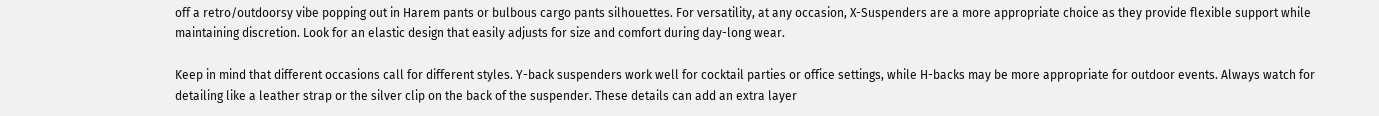off a retro/outdoorsy vibe popping out in Harem pants or bulbous cargo pants silhouettes. For versatility, at any occasion, X-Suspenders are a more appropriate choice as they provide flexible support while maintaining discretion. Look for an elastic design that easily adjusts for size and comfort during day-long wear.

Keep in mind that different occasions call for different styles. Y-back suspenders work well for cocktail parties or office settings, while H-backs may be more appropriate for outdoor events. Always watch for detailing like a leather strap or the silver clip on the back of the suspender. These details can add an extra layer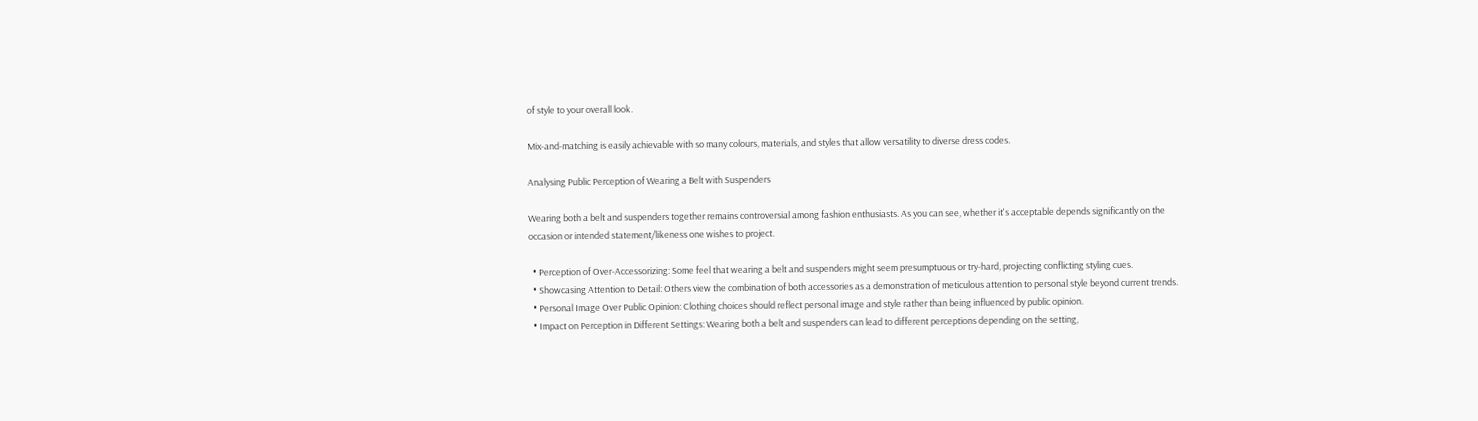of style to your overall look.

Mix-and-matching is easily achievable with so many colours, materials, and styles that allow versatility to diverse dress codes.

Analysing Public Perception of Wearing a Belt with Suspenders

Wearing both a belt and suspenders together remains controversial among fashion enthusiasts. As you can see, whether it's acceptable depends significantly on the occasion or intended statement/likeness one wishes to project.

  • Perception of Over-Accessorizing: Some feel that wearing a belt and suspenders might seem presumptuous or try-hard, projecting conflicting styling cues.
  • Showcasing Attention to Detail: Others view the combination of both accessories as a demonstration of meticulous attention to personal style beyond current trends.
  • Personal Image Over Public Opinion: Clothing choices should reflect personal image and style rather than being influenced by public opinion.
  • Impact on Perception in Different Settings: Wearing both a belt and suspenders can lead to different perceptions depending on the setting,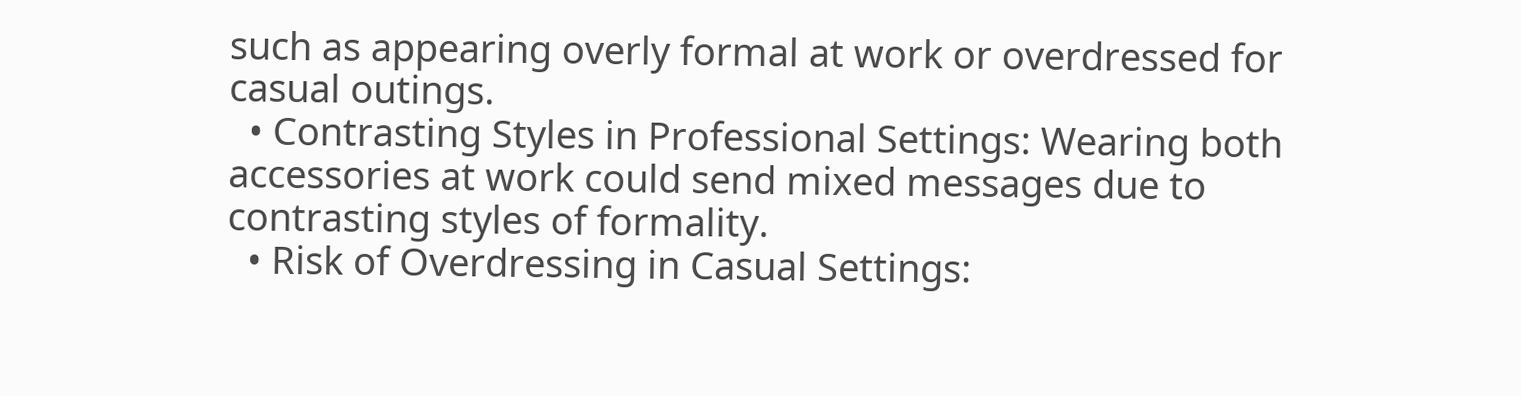such as appearing overly formal at work or overdressed for casual outings.
  • Contrasting Styles in Professional Settings: Wearing both accessories at work could send mixed messages due to contrasting styles of formality.
  • Risk of Overdressing in Casual Settings: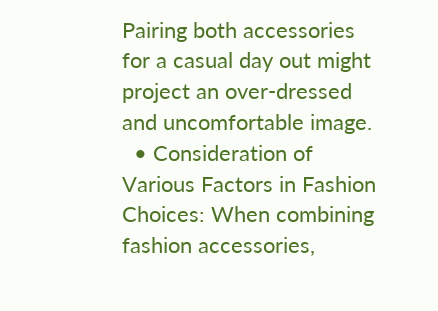Pairing both accessories for a casual day out might project an over-dressed and uncomfortable image.
  • Consideration of Various Factors in Fashion Choices: When combining fashion accessories,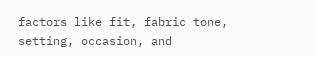factors like fit, fabric tone, setting, occasion, and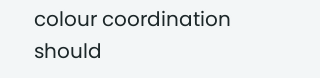colour coordination should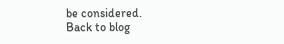be considered.
Back to blog